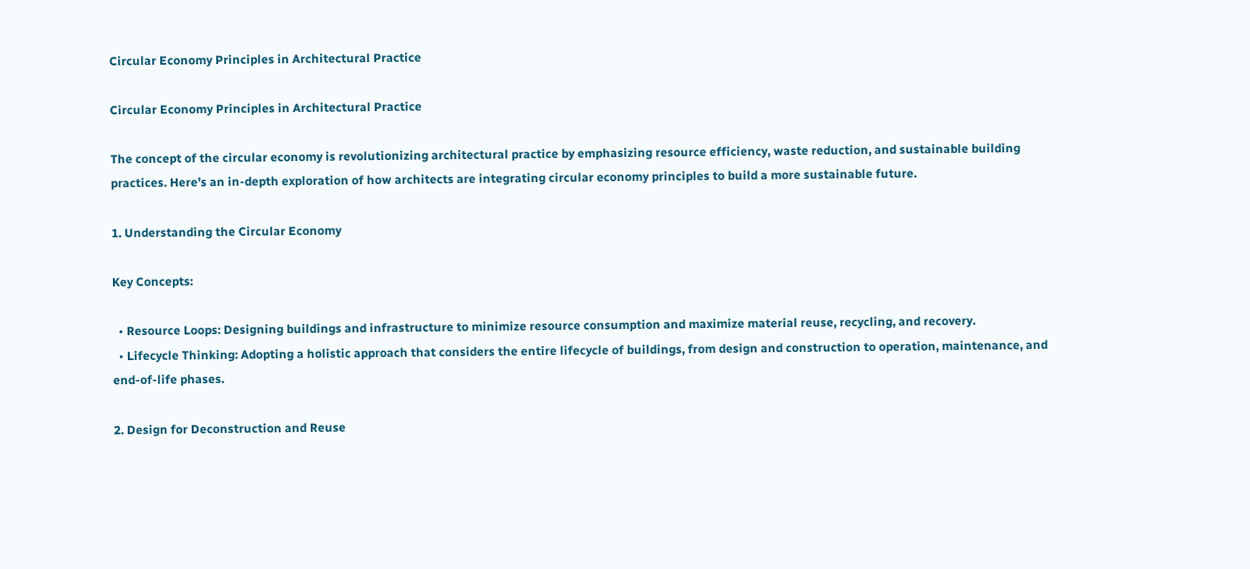Circular Economy Principles in Architectural Practice

Circular Economy Principles in Architectural Practice

The concept of the circular economy is revolutionizing architectural practice by emphasizing resource efficiency, waste reduction, and sustainable building practices. Here’s an in-depth exploration of how architects are integrating circular economy principles to build a more sustainable future.

1. Understanding the Circular Economy

Key Concepts:

  • Resource Loops: Designing buildings and infrastructure to minimize resource consumption and maximize material reuse, recycling, and recovery.
  • Lifecycle Thinking: Adopting a holistic approach that considers the entire lifecycle of buildings, from design and construction to operation, maintenance, and end-of-life phases.

2. Design for Deconstruction and Reuse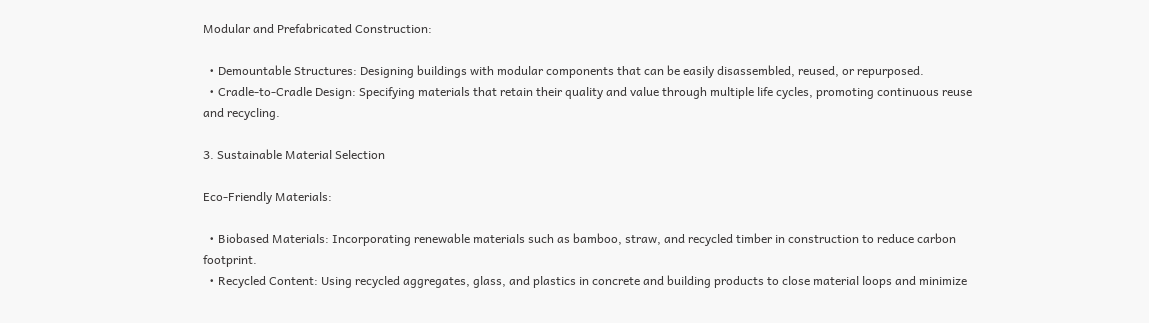Modular and Prefabricated Construction:

  • Demountable Structures: Designing buildings with modular components that can be easily disassembled, reused, or repurposed.
  • Cradle-to-Cradle Design: Specifying materials that retain their quality and value through multiple life cycles, promoting continuous reuse and recycling.

3. Sustainable Material Selection

Eco-Friendly Materials:

  • Biobased Materials: Incorporating renewable materials such as bamboo, straw, and recycled timber in construction to reduce carbon footprint.
  • Recycled Content: Using recycled aggregates, glass, and plastics in concrete and building products to close material loops and minimize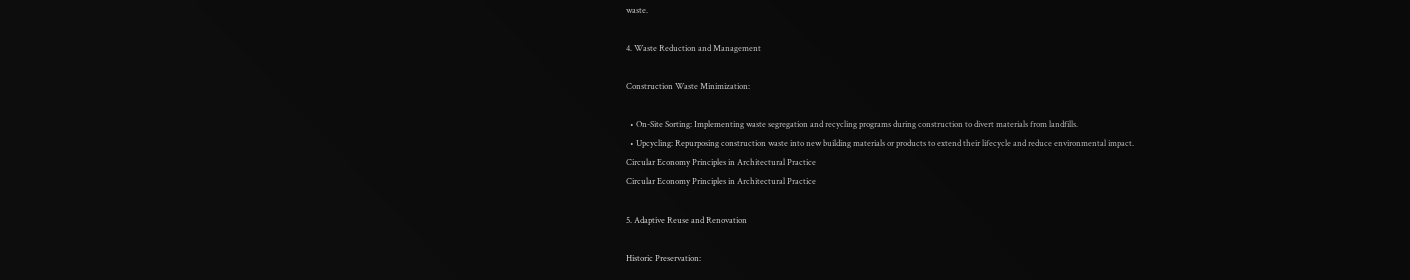waste.

4. Waste Reduction and Management

Construction Waste Minimization:

  • On-Site Sorting: Implementing waste segregation and recycling programs during construction to divert materials from landfills.
  • Upcycling: Repurposing construction waste into new building materials or products to extend their lifecycle and reduce environmental impact.
Circular Economy Principles in Architectural Practice
Circular Economy Principles in Architectural Practice

5. Adaptive Reuse and Renovation

Historic Preservation: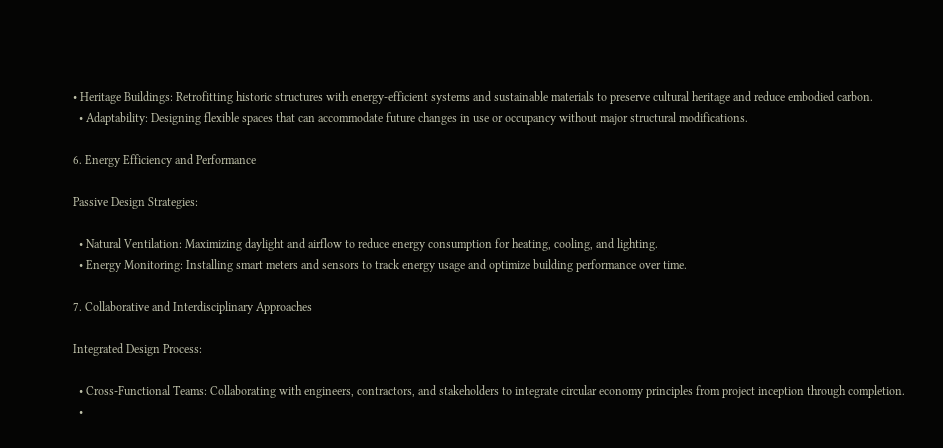• Heritage Buildings: Retrofitting historic structures with energy-efficient systems and sustainable materials to preserve cultural heritage and reduce embodied carbon.
  • Adaptability: Designing flexible spaces that can accommodate future changes in use or occupancy without major structural modifications.

6. Energy Efficiency and Performance

Passive Design Strategies:

  • Natural Ventilation: Maximizing daylight and airflow to reduce energy consumption for heating, cooling, and lighting.
  • Energy Monitoring: Installing smart meters and sensors to track energy usage and optimize building performance over time.

7. Collaborative and Interdisciplinary Approaches

Integrated Design Process:

  • Cross-Functional Teams: Collaborating with engineers, contractors, and stakeholders to integrate circular economy principles from project inception through completion.
  •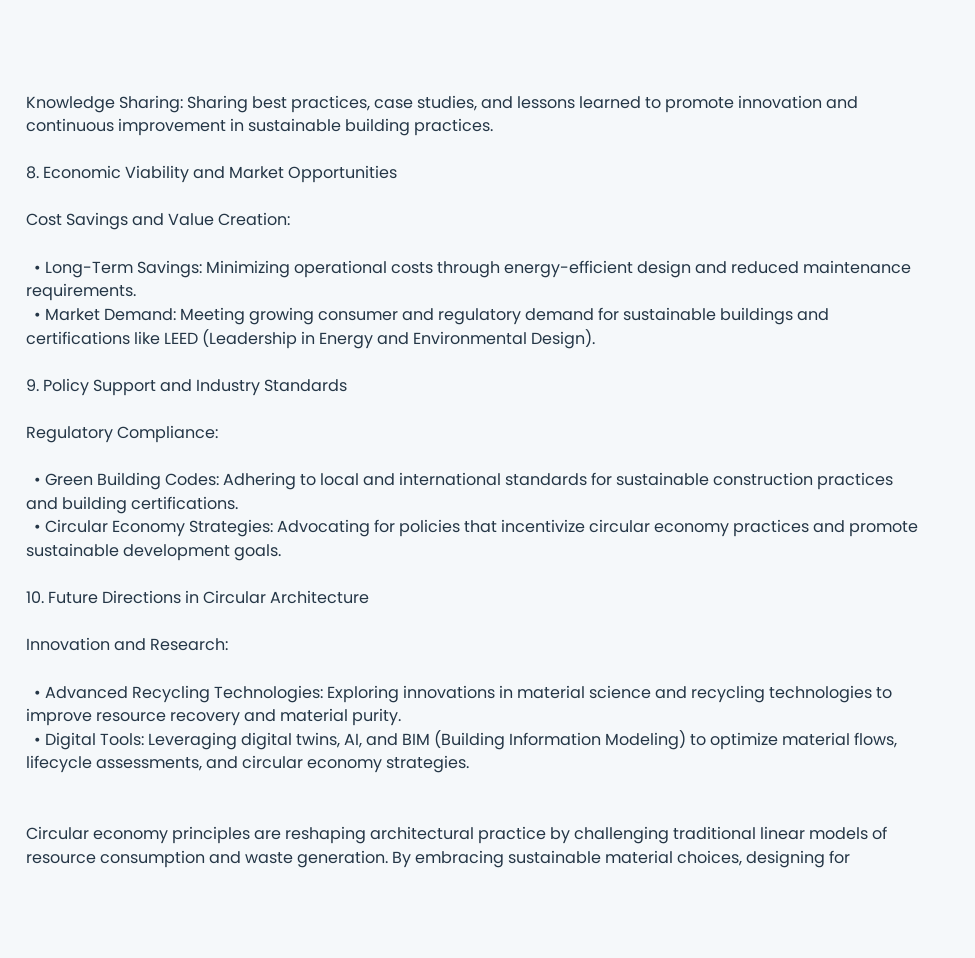Knowledge Sharing: Sharing best practices, case studies, and lessons learned to promote innovation and continuous improvement in sustainable building practices.

8. Economic Viability and Market Opportunities

Cost Savings and Value Creation:

  • Long-Term Savings: Minimizing operational costs through energy-efficient design and reduced maintenance requirements.
  • Market Demand: Meeting growing consumer and regulatory demand for sustainable buildings and certifications like LEED (Leadership in Energy and Environmental Design).

9. Policy Support and Industry Standards

Regulatory Compliance:

  • Green Building Codes: Adhering to local and international standards for sustainable construction practices and building certifications.
  • Circular Economy Strategies: Advocating for policies that incentivize circular economy practices and promote sustainable development goals.

10. Future Directions in Circular Architecture

Innovation and Research:

  • Advanced Recycling Technologies: Exploring innovations in material science and recycling technologies to improve resource recovery and material purity.
  • Digital Tools: Leveraging digital twins, AI, and BIM (Building Information Modeling) to optimize material flows, lifecycle assessments, and circular economy strategies.


Circular economy principles are reshaping architectural practice by challenging traditional linear models of resource consumption and waste generation. By embracing sustainable material choices, designing for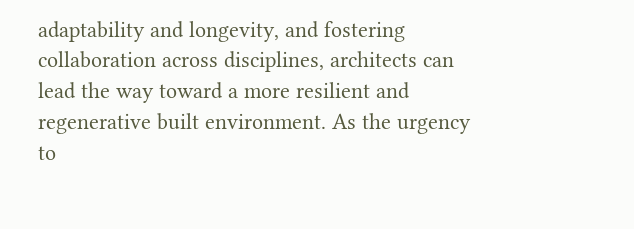adaptability and longevity, and fostering collaboration across disciplines, architects can lead the way toward a more resilient and regenerative built environment. As the urgency to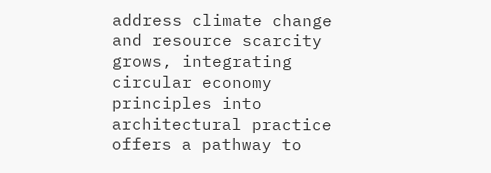address climate change and resource scarcity grows, integrating circular economy principles into architectural practice offers a pathway to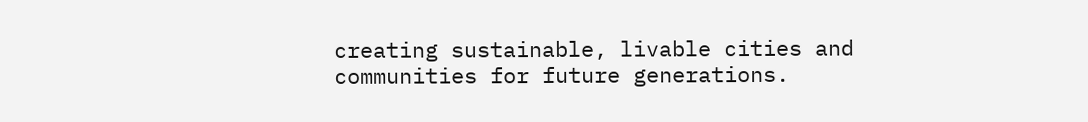creating sustainable, livable cities and communities for future generations.